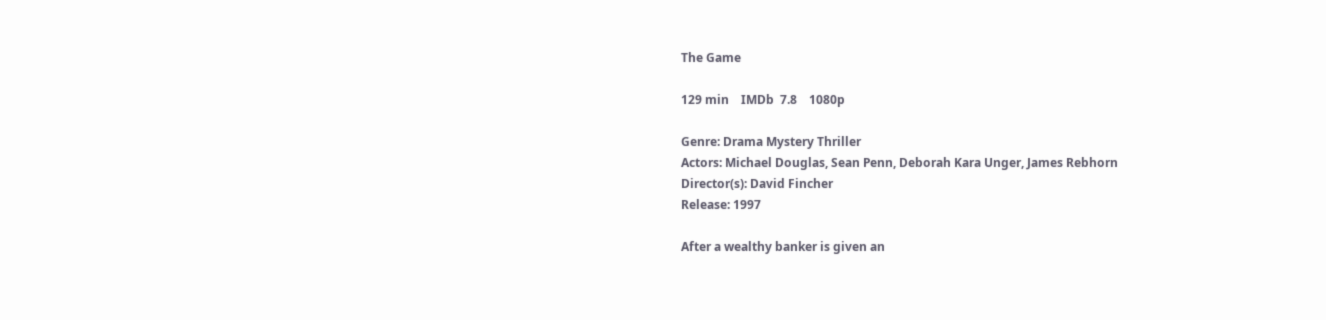The Game

129 min    IMDb  7.8    1080p

Genre: Drama Mystery Thriller
Actors: Michael Douglas, Sean Penn, Deborah Kara Unger, James Rebhorn
Director(s): David Fincher
Release: 1997

After a wealthy banker is given an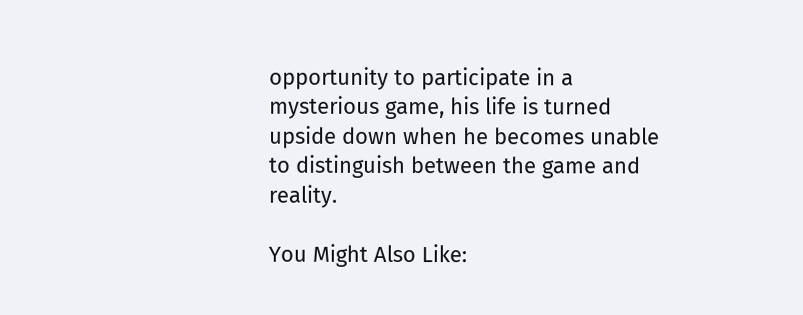opportunity to participate in a mysterious game, his life is turned upside down when he becomes unable to distinguish between the game and reality.

You Might Also Like: